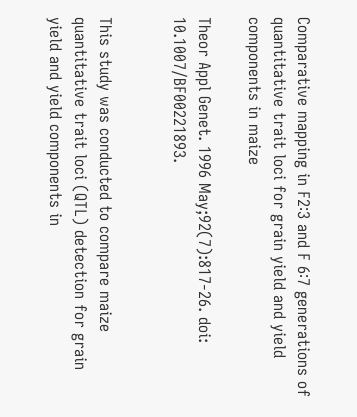Comparative mapping in F2∶3 and F 6∶7 generations of quantitative trait loci for grain yield and yield components in maize

Theor Appl Genet. 1996 May;92(7):817-26. doi: 10.1007/BF00221893.


This study was conducted to compare maize quantitative trait loci (QTL) detection for grain yield and yield components in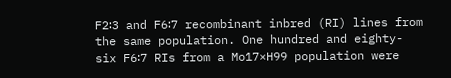F2∶3 and F6∶7 recombinant inbred (RI) lines from the same population. One hundred and eighty-six F6∶7 RIs from a Mo17×H99 population were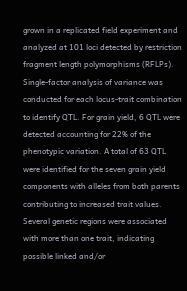grown in a replicated field experiment and analyzed at 101 loci detected by restriction fragment length polymorphisms (RFLPs). Single-factor analysis of variance was conducted for each locus-trait combination to identify QTL. For grain yield, 6 QTL were detected accounting for 22% of the phenotypic variation. A total of 63 QTL were identified for the seven grain yield components with alleles from both parents contributing to increased trait values. Several genetic regions were associated with more than one trait, indicating possible linked and/or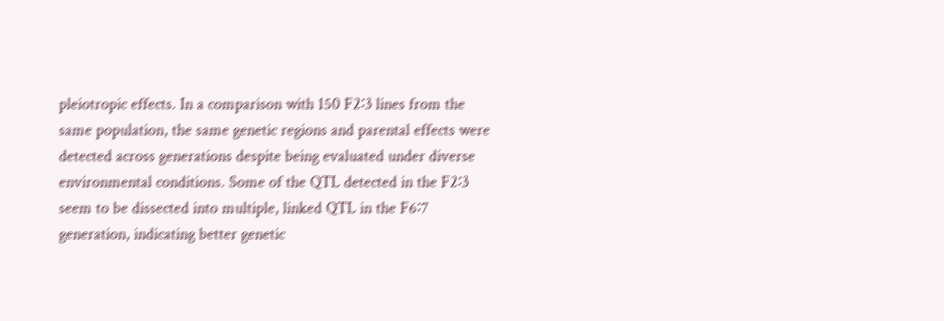pleiotropic effects. In a comparison with 150 F2∶3 lines from the same population, the same genetic regions and parental effects were detected across generations despite being evaluated under diverse environmental conditions. Some of the QTL detected in the F2∶3 seem to be dissected into multiple, linked QTL in the F6∶7 generation, indicating better genetic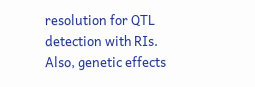resolution for QTL detection with RIs. Also, genetic effects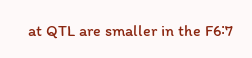at QTL are smaller in the F6∶7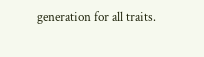generation for all traits.